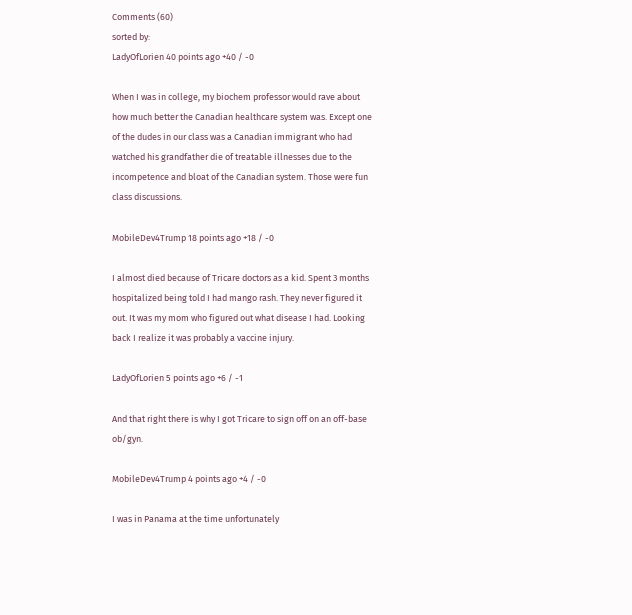Comments (60)
sorted by:
LadyOfLorien 40 points ago +40 / -0

When I was in college, my biochem professor would rave about how much better the Canadian healthcare system was. Except one of the dudes in our class was a Canadian immigrant who had watched his grandfather die of treatable illnesses due to the incompetence and bloat of the Canadian system. Those were fun class discussions.

MobileDev4Trump 18 points ago +18 / -0

I almost died because of Tricare doctors as a kid. Spent 3 months hospitalized being told I had mango rash. They never figured it out. It was my mom who figured out what disease I had. Looking back I realize it was probably a vaccine injury.

LadyOfLorien 5 points ago +6 / -1

And that right there is why I got Tricare to sign off on an off-base ob/gyn.

MobileDev4Trump 4 points ago +4 / -0

I was in Panama at the time unfortunately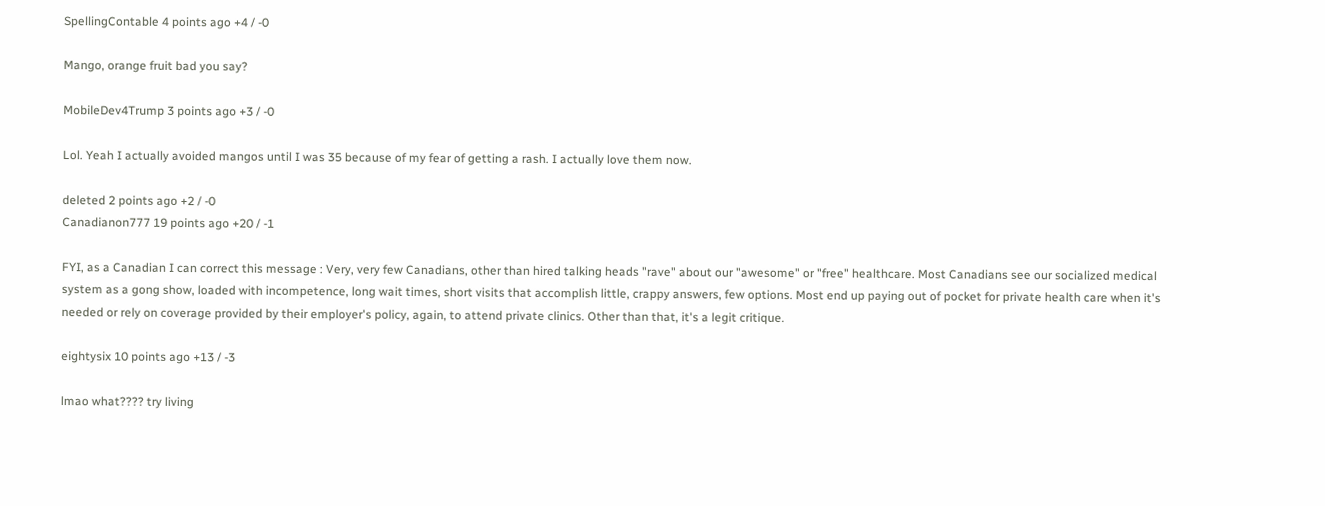SpellingContable 4 points ago +4 / -0

Mango, orange fruit bad you say?

MobileDev4Trump 3 points ago +3 / -0

Lol. Yeah I actually avoided mangos until I was 35 because of my fear of getting a rash. I actually love them now.

deleted 2 points ago +2 / -0
Canadianon777 19 points ago +20 / -1

FYI, as a Canadian I can correct this message : Very, very few Canadians, other than hired talking heads "rave" about our "awesome" or "free" healthcare. Most Canadians see our socialized medical system as a gong show, loaded with incompetence, long wait times, short visits that accomplish little, crappy answers, few options. Most end up paying out of pocket for private health care when it's needed or rely on coverage provided by their employer's policy, again, to attend private clinics. Other than that, it's a legit critique.

eightysix 10 points ago +13 / -3

lmao what???? try living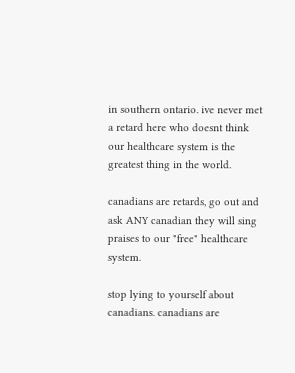in southern ontario. ive never met a retard here who doesnt think our healthcare system is the greatest thing in the world.

canadians are retards, go out and ask ANY canadian they will sing praises to our "free" healthcare system.

stop lying to yourself about canadians. canadians are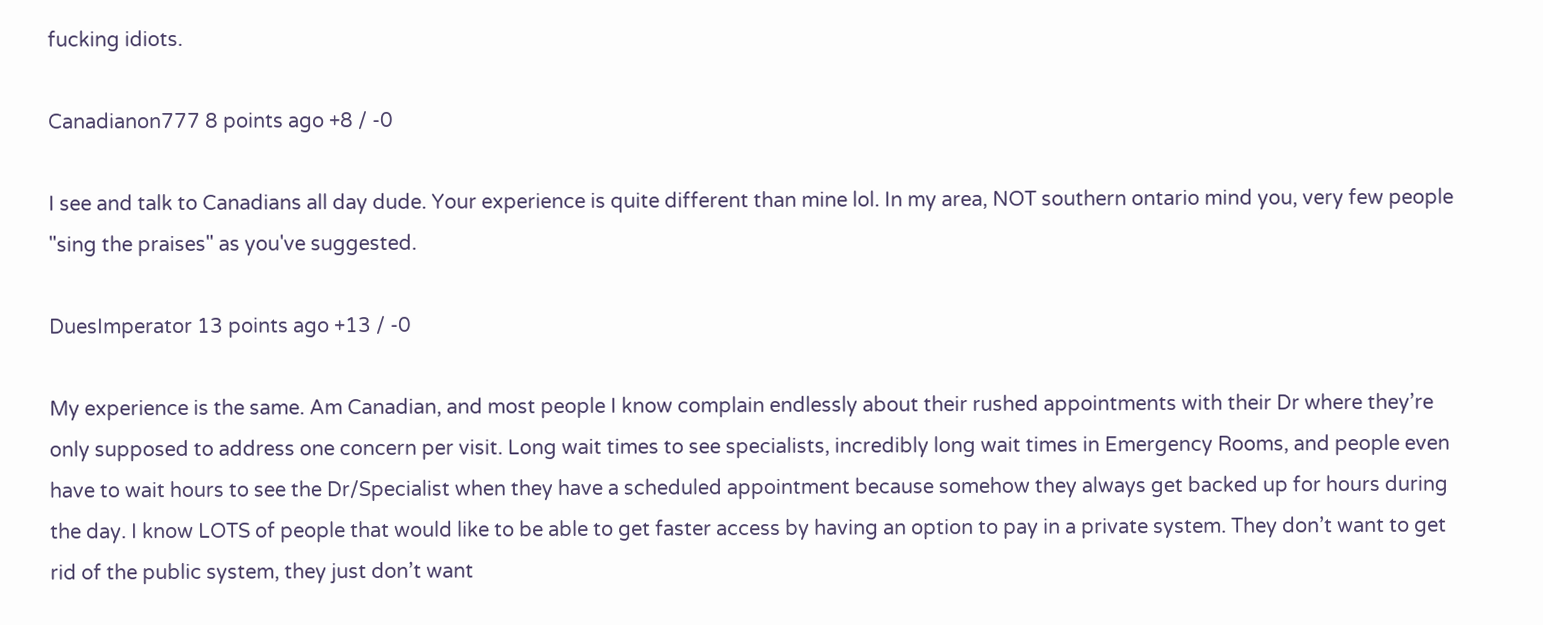fucking idiots.

Canadianon777 8 points ago +8 / -0

I see and talk to Canadians all day dude. Your experience is quite different than mine lol. In my area, NOT southern ontario mind you, very few people "sing the praises" as you've suggested.

DuesImperator 13 points ago +13 / -0

My experience is the same. Am Canadian, and most people I know complain endlessly about their rushed appointments with their Dr where they’re only supposed to address one concern per visit. Long wait times to see specialists, incredibly long wait times in Emergency Rooms, and people even have to wait hours to see the Dr/Specialist when they have a scheduled appointment because somehow they always get backed up for hours during the day. I know LOTS of people that would like to be able to get faster access by having an option to pay in a private system. They don’t want to get rid of the public system, they just don’t want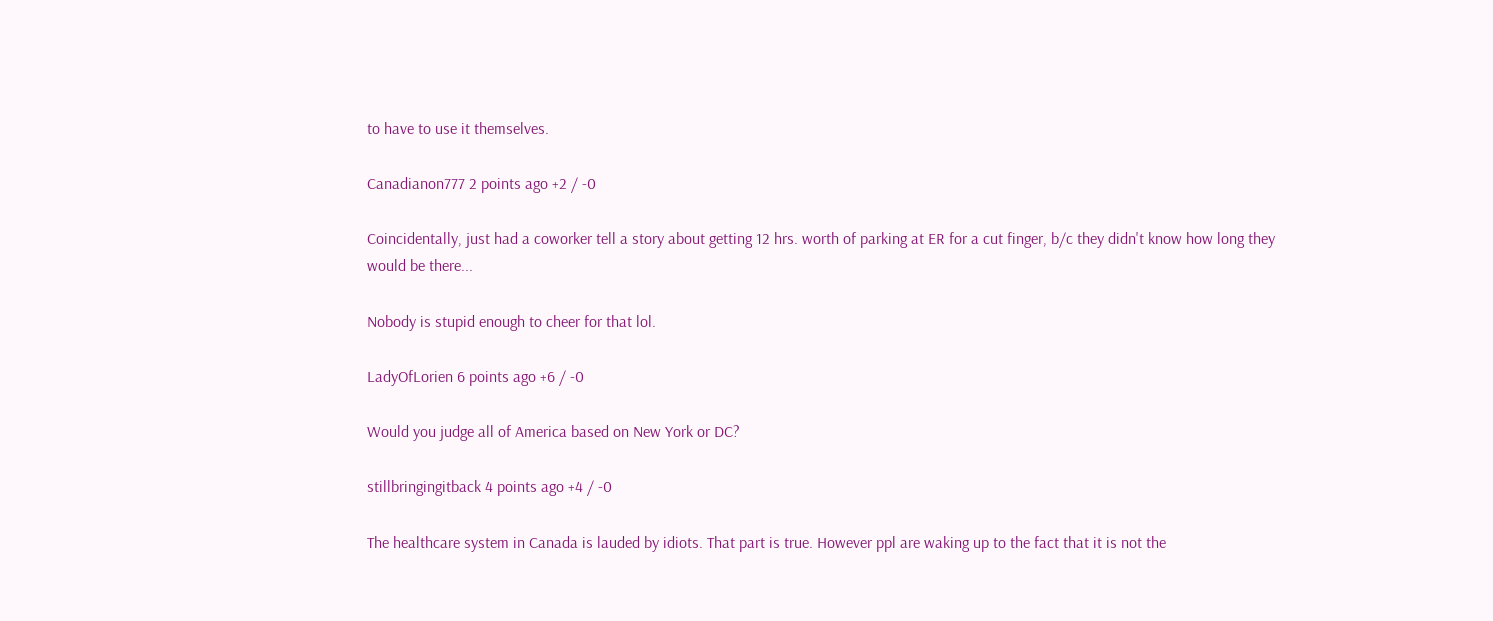to have to use it themselves.

Canadianon777 2 points ago +2 / -0

Coincidentally, just had a coworker tell a story about getting 12 hrs. worth of parking at ER for a cut finger, b/c they didn't know how long they would be there...

Nobody is stupid enough to cheer for that lol.

LadyOfLorien 6 points ago +6 / -0

Would you judge all of America based on New York or DC?

stillbringingitback 4 points ago +4 / -0

The healthcare system in Canada is lauded by idiots. That part is true. However ppl are waking up to the fact that it is not the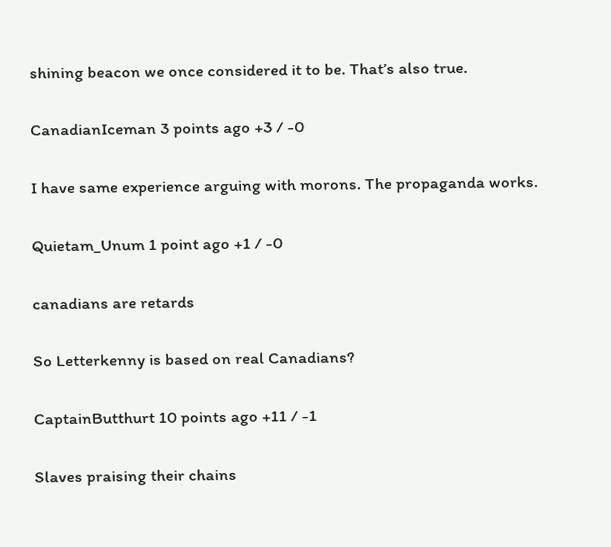shining beacon we once considered it to be. That’s also true.

CanadianIceman 3 points ago +3 / -0

I have same experience arguing with morons. The propaganda works.

Quietam_Unum 1 point ago +1 / -0

canadians are retards

So Letterkenny is based on real Canadians?

CaptainButthurt 10 points ago +11 / -1

Slaves praising their chains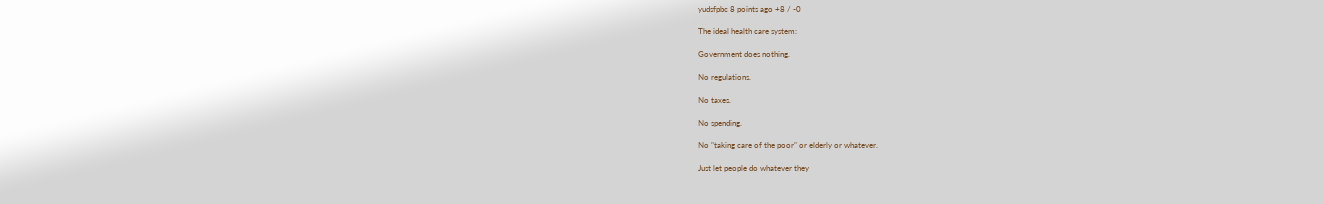yudsfpbc 8 points ago +8 / -0

The ideal health care system:

Government does nothing.

No regulations.

No taxes.

No spending.

No "taking care of the poor" or elderly or whatever.

Just let people do whatever they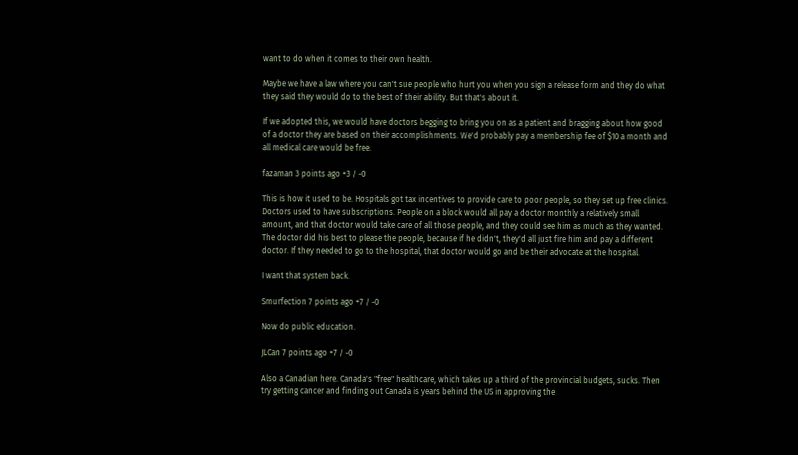want to do when it comes to their own health.

Maybe we have a law where you can't sue people who hurt you when you sign a release form and they do what they said they would do to the best of their ability. But that's about it.

If we adopted this, we would have doctors begging to bring you on as a patient and bragging about how good of a doctor they are based on their accomplishments. We'd probably pay a membership fee of $10 a month and all medical care would be free.

fazaman 3 points ago +3 / -0

This is how it used to be. Hospitals got tax incentives to provide care to poor people, so they set up free clinics. Doctors used to have subscriptions. People on a block would all pay a doctor monthly a relatively small amount, and that doctor would take care of all those people, and they could see him as much as they wanted. The doctor did his best to please the people, because if he didn't, they'd all just fire him and pay a different doctor. If they needed to go to the hospital, that doctor would go and be their advocate at the hospital.

I want that system back.

Smurfection 7 points ago +7 / -0

Now do public education.

JLCan 7 points ago +7 / -0

Also a Canadian here. Canada's "free" healthcare, which takes up a third of the provincial budgets, sucks. Then try getting cancer and finding out Canada is years behind the US in approving the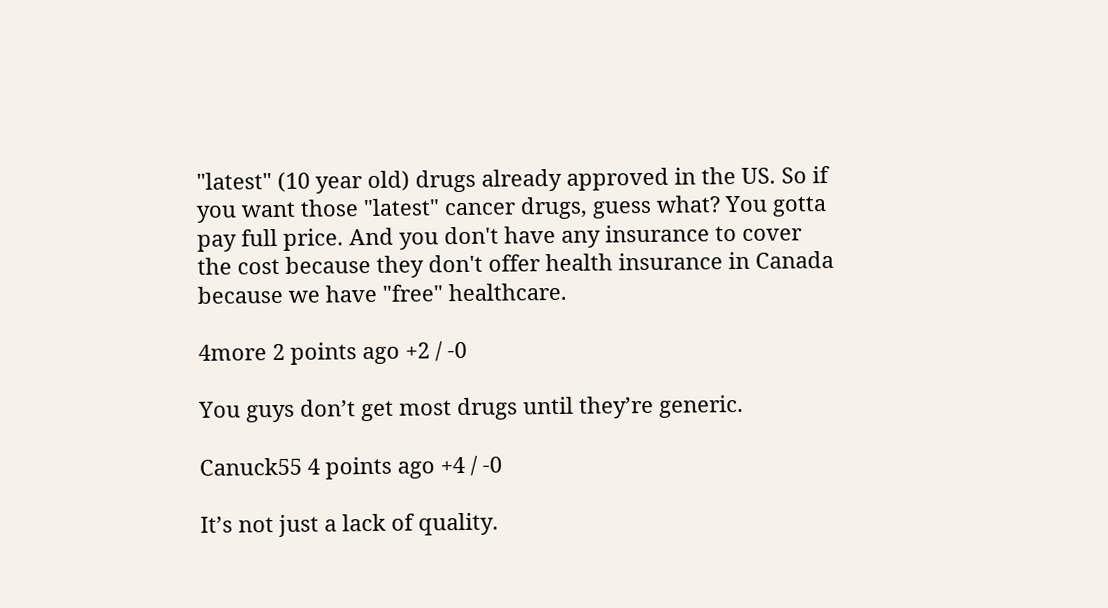"latest" (10 year old) drugs already approved in the US. So if you want those "latest" cancer drugs, guess what? You gotta pay full price. And you don't have any insurance to cover the cost because they don't offer health insurance in Canada because we have "free" healthcare.

4more 2 points ago +2 / -0

You guys don’t get most drugs until they’re generic.

Canuck55 4 points ago +4 / -0

It’s not just a lack of quality.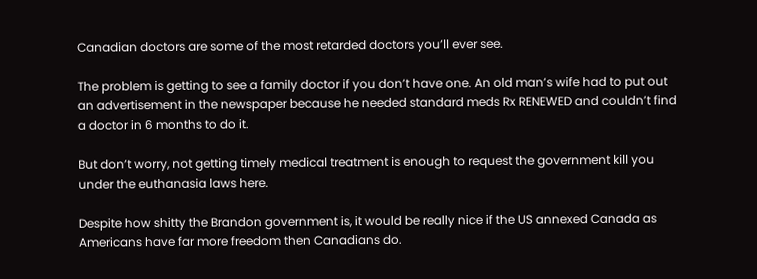Canadian doctors are some of the most retarded doctors you’ll ever see.

The problem is getting to see a family doctor if you don’t have one. An old man’s wife had to put out an advertisement in the newspaper because he needed standard meds Rx RENEWED and couldn’t find a doctor in 6 months to do it.

But don’t worry, not getting timely medical treatment is enough to request the government kill you under the euthanasia laws here.

Despite how shitty the Brandon government is, it would be really nice if the US annexed Canada as Americans have far more freedom then Canadians do.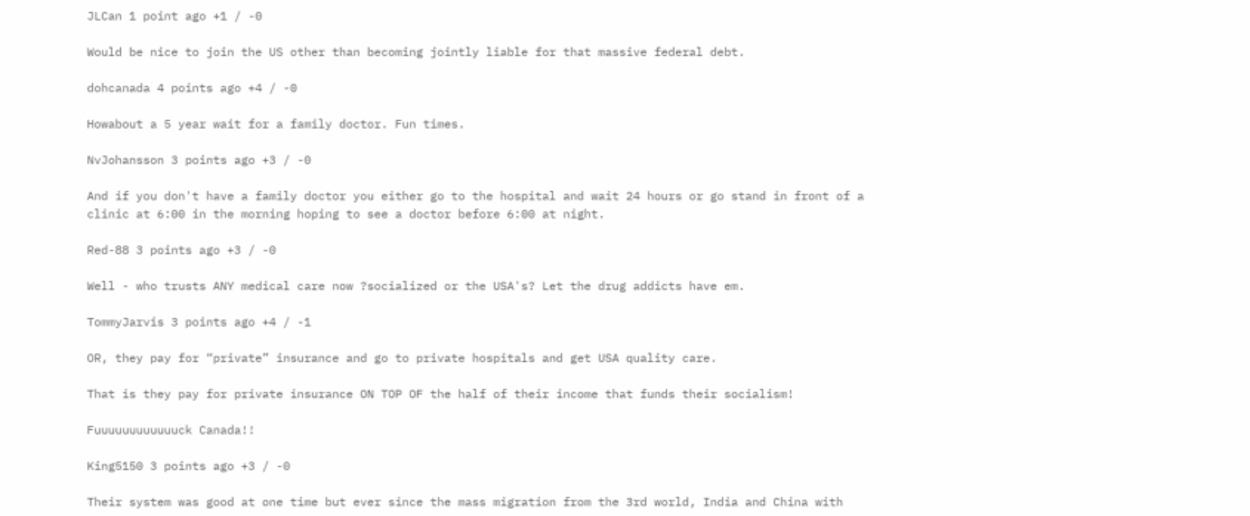JLCan 1 point ago +1 / -0

Would be nice to join the US other than becoming jointly liable for that massive federal debt.

dohcanada 4 points ago +4 / -0

Howabout a 5 year wait for a family doctor. Fun times.

NvJohansson 3 points ago +3 / -0

And if you don't have a family doctor you either go to the hospital and wait 24 hours or go stand in front of a clinic at 6:00 in the morning hoping to see a doctor before 6:00 at night.

Red-88 3 points ago +3 / -0

Well - who trusts ANY medical care now ?socialized or the USA's? Let the drug addicts have em.

TommyJarvis 3 points ago +4 / -1

OR, they pay for “private” insurance and go to private hospitals and get USA quality care.

That is they pay for private insurance ON TOP OF the half of their income that funds their socialism!

Fuuuuuuuuuuuuck Canada!!

King5150 3 points ago +3 / -0

Their system was good at one time but ever since the mass migration from the 3rd world, India and China with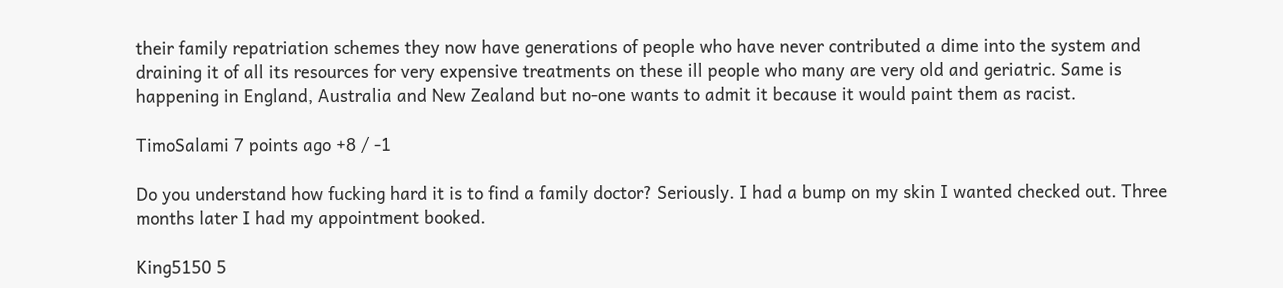their family repatriation schemes they now have generations of people who have never contributed a dime into the system and draining it of all its resources for very expensive treatments on these ill people who many are very old and geriatric. Same is happening in England, Australia and New Zealand but no-one wants to admit it because it would paint them as racist.

TimoSalami 7 points ago +8 / -1

Do you understand how fucking hard it is to find a family doctor? Seriously. I had a bump on my skin I wanted checked out. Three months later I had my appointment booked.

King5150 5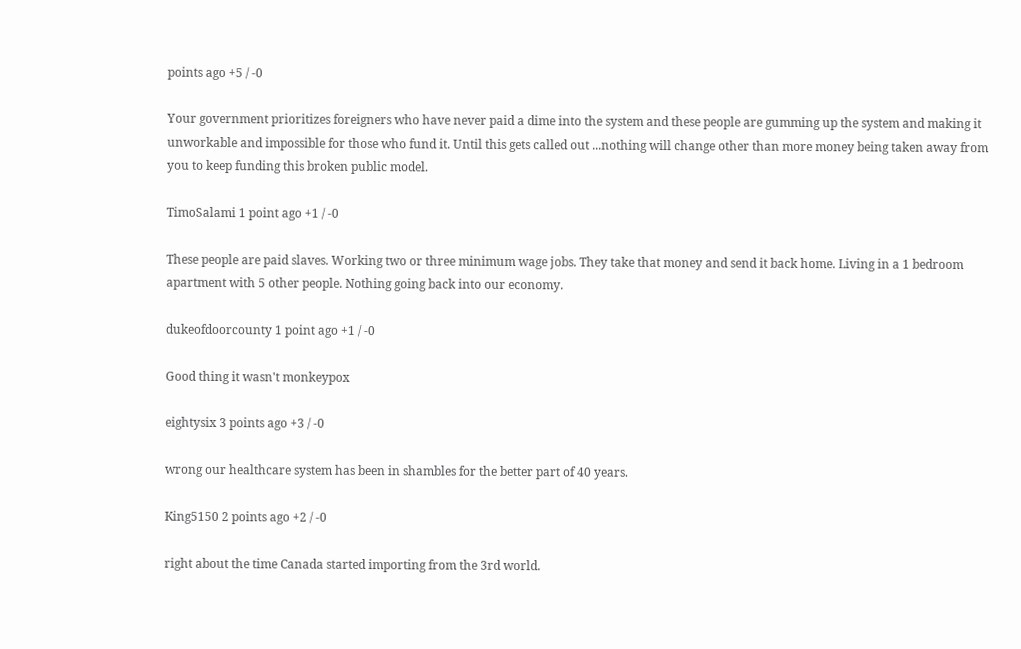points ago +5 / -0

Your government prioritizes foreigners who have never paid a dime into the system and these people are gumming up the system and making it unworkable and impossible for those who fund it. Until this gets called out ...nothing will change other than more money being taken away from you to keep funding this broken public model.

TimoSalami 1 point ago +1 / -0

These people are paid slaves. Working two or three minimum wage jobs. They take that money and send it back home. Living in a 1 bedroom apartment with 5 other people. Nothing going back into our economy.

dukeofdoorcounty 1 point ago +1 / -0

Good thing it wasn't monkeypox

eightysix 3 points ago +3 / -0

wrong our healthcare system has been in shambles for the better part of 40 years.

King5150 2 points ago +2 / -0

right about the time Canada started importing from the 3rd world.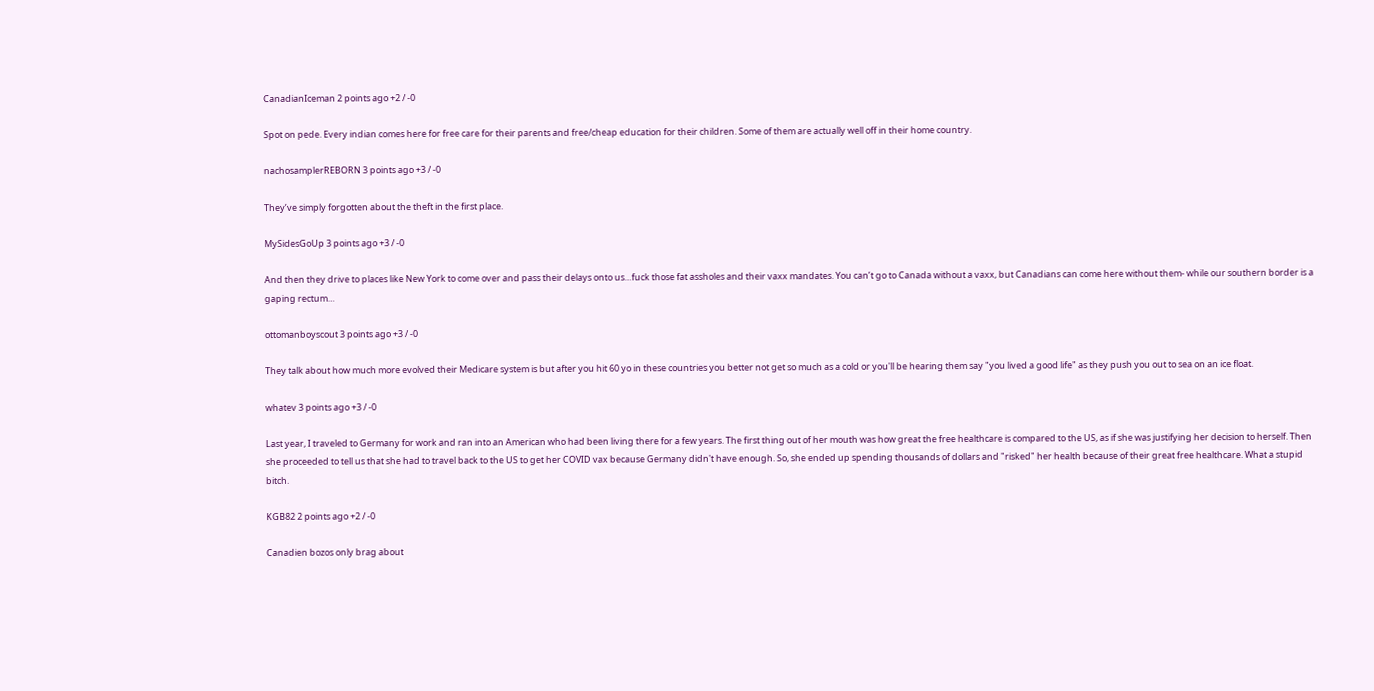CanadianIceman 2 points ago +2 / -0

Spot on pede. Every indian comes here for free care for their parents and free/cheap education for their children. Some of them are actually well off in their home country.

nachosamplerREBORN 3 points ago +3 / -0

They’ve simply forgotten about the theft in the first place.

MySidesGoUp 3 points ago +3 / -0

And then they drive to places like New York to come over and pass their delays onto us…fuck those fat assholes and their vaxx mandates. You can’t go to Canada without a vaxx, but Canadians can come here without them- while our southern border is a gaping rectum…

ottomanboyscout 3 points ago +3 / -0

They talk about how much more evolved their Medicare system is but after you hit 60 yo in these countries you better not get so much as a cold or you'll be hearing them say "you lived a good life" as they push you out to sea on an ice float.

whatev 3 points ago +3 / -0

Last year, I traveled to Germany for work and ran into an American who had been living there for a few years. The first thing out of her mouth was how great the free healthcare is compared to the US, as if she was justifying her decision to herself. Then she proceeded to tell us that she had to travel back to the US to get her COVID vax because Germany didn't have enough. So, she ended up spending thousands of dollars and "risked" her health because of their great free healthcare. What a stupid bitch.

KGB82 2 points ago +2 / -0

Canadien bozos only brag about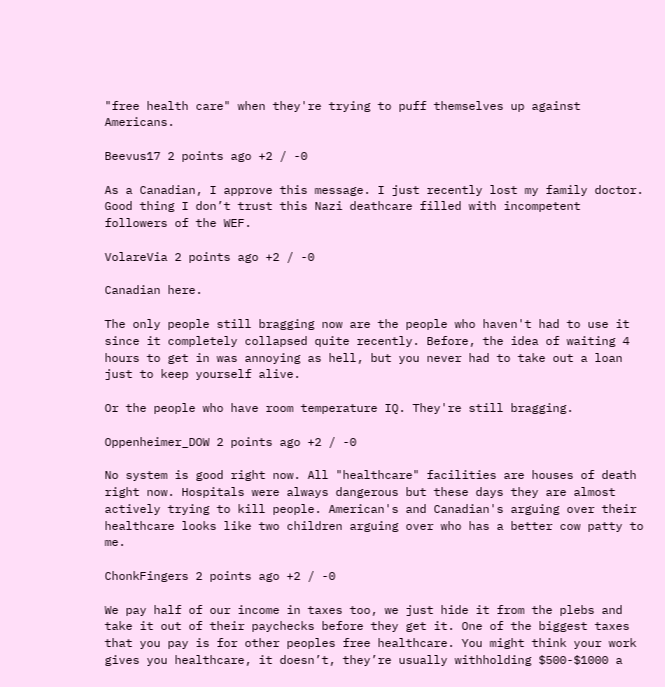"free health care" when they're trying to puff themselves up against Americans.

Beevus17 2 points ago +2 / -0

As a Canadian, I approve this message. I just recently lost my family doctor. Good thing I don’t trust this Nazi deathcare filled with incompetent followers of the WEF.

VolareVia 2 points ago +2 / -0

Canadian here.

The only people still bragging now are the people who haven't had to use it since it completely collapsed quite recently. Before, the idea of waiting 4 hours to get in was annoying as hell, but you never had to take out a loan just to keep yourself alive.

Or the people who have room temperature IQ. They're still bragging.

Oppenheimer_DOW 2 points ago +2 / -0

No system is good right now. All "healthcare" facilities are houses of death right now. Hospitals were always dangerous but these days they are almost actively trying to kill people. American's and Canadian's arguing over their healthcare looks like two children arguing over who has a better cow patty to me.

ChonkFingers 2 points ago +2 / -0

We pay half of our income in taxes too, we just hide it from the plebs and take it out of their paychecks before they get it. One of the biggest taxes that you pay is for other peoples free healthcare. You might think your work gives you healthcare, it doesn’t, they’re usually withholding $500-$1000 a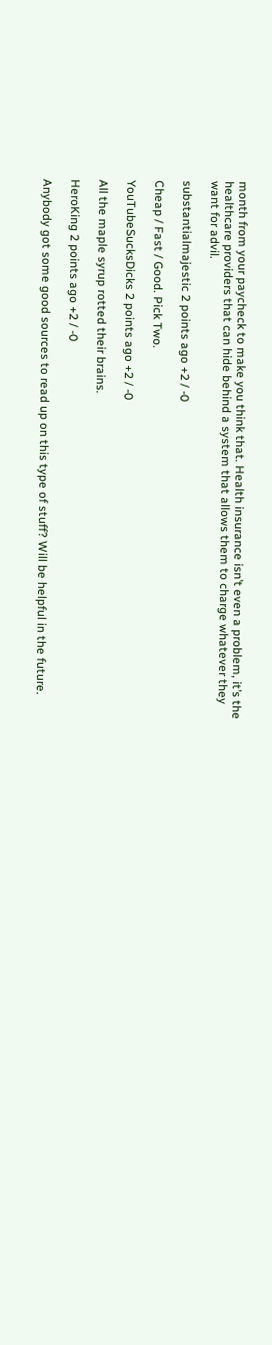month from your paycheck to make you think that. Health insurance isn’t even a problem, it’s the healthcare providers that can hide behind a system that allows them to charge whatever they want for advil.

substantialmajestic 2 points ago +2 / -0

Cheap / Fast / Good. Pick Two.

YouTubeSucksDicks 2 points ago +2 / -0

All the maple syrup rotted their brains.

HeroKing 2 points ago +2 / -0

Anybody got some good sources to read up on this type of stuff? Will be helpful in the future.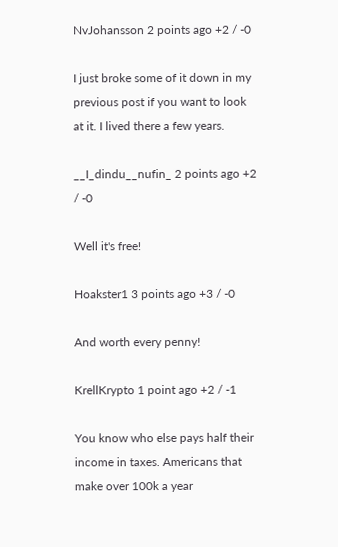NvJohansson 2 points ago +2 / -0

I just broke some of it down in my previous post if you want to look at it. I lived there a few years.

__I_dindu__nufin_ 2 points ago +2 / -0

Well it's free!

Hoakster1 3 points ago +3 / -0

And worth every penny!

KrellKrypto 1 point ago +2 / -1

You know who else pays half their income in taxes. Americans that make over 100k a year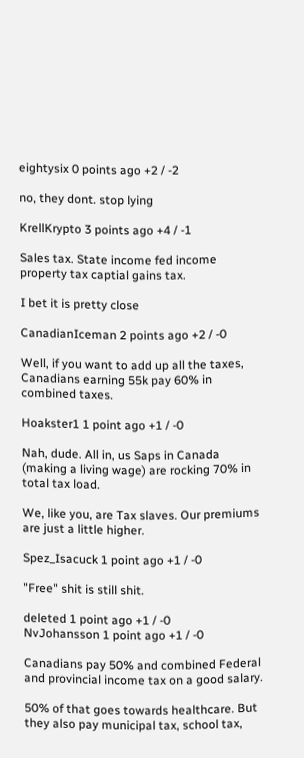eightysix 0 points ago +2 / -2

no, they dont. stop lying

KrellKrypto 3 points ago +4 / -1

Sales tax. State income fed income property tax captial gains tax.

I bet it is pretty close

CanadianIceman 2 points ago +2 / -0

Well, if you want to add up all the taxes, Canadians earning 55k pay 60% in combined taxes.

Hoakster1 1 point ago +1 / -0

Nah, dude. All in, us Saps in Canada (making a living wage) are rocking 70% in total tax load.

We, like you, are Tax slaves. Our premiums are just a little higher.

Spez_Isacuck 1 point ago +1 / -0

"Free" shit is still shit.

deleted 1 point ago +1 / -0
NvJohansson 1 point ago +1 / -0

Canadians pay 50% and combined Federal and provincial income tax on a good salary.

50% of that goes towards healthcare. But they also pay municipal tax, school tax,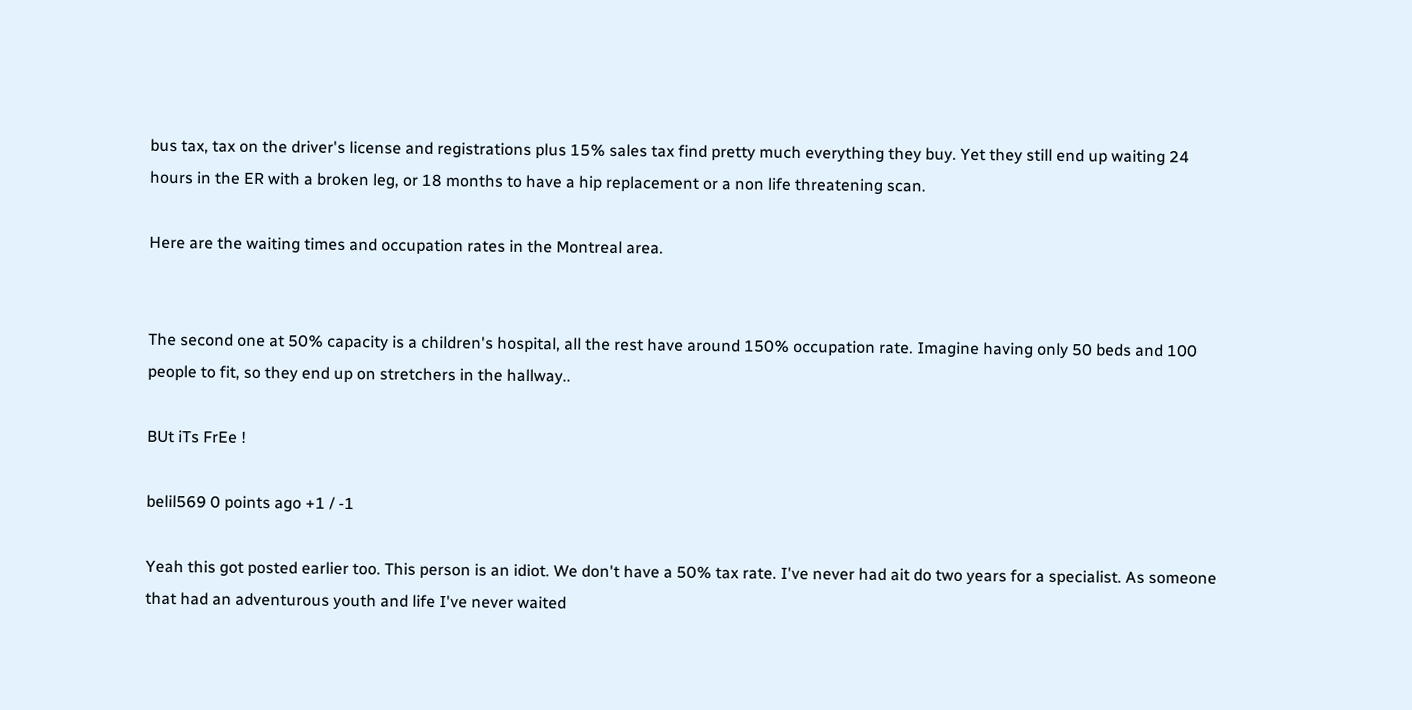bus tax, tax on the driver's license and registrations plus 15% sales tax find pretty much everything they buy. Yet they still end up waiting 24 hours in the ER with a broken leg, or 18 months to have a hip replacement or a non life threatening scan.

Here are the waiting times and occupation rates in the Montreal area.


The second one at 50% capacity is a children's hospital, all the rest have around 150% occupation rate. Imagine having only 50 beds and 100 people to fit, so they end up on stretchers in the hallway..

BUt iTs FrEe !

belil569 0 points ago +1 / -1

Yeah this got posted earlier too. This person is an idiot. We don't have a 50% tax rate. I've never had ait do two years for a specialist. As someone that had an adventurous youth and life I've never waited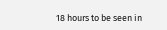18 hours to be seen in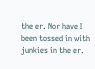the er. Nor have I been tossed in with junkies in the er.